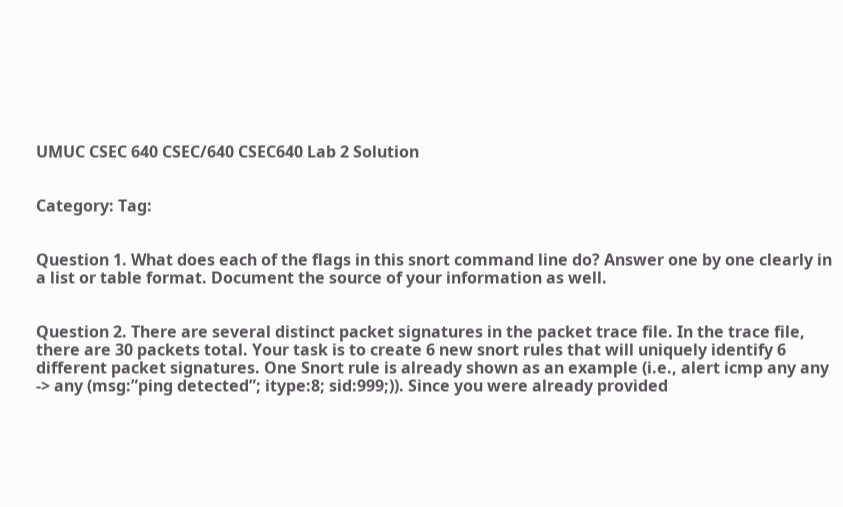UMUC CSEC 640 CSEC/640 CSEC640 Lab 2 Solution


Category: Tag:


Question 1. What does each of the flags in this snort command line do? Answer one by one clearly in a list or table format. Document the source of your information as well.


Question 2. There are several distinct packet signatures in the packet trace file. In the trace file, there are 30 packets total. Your task is to create 6 new snort rules that will uniquely identify 6 different packet signatures. One Snort rule is already shown as an example (i.e., alert icmp any any -> any (msg:”ping detected”; itype:8; sid:999;)). Since you were already provided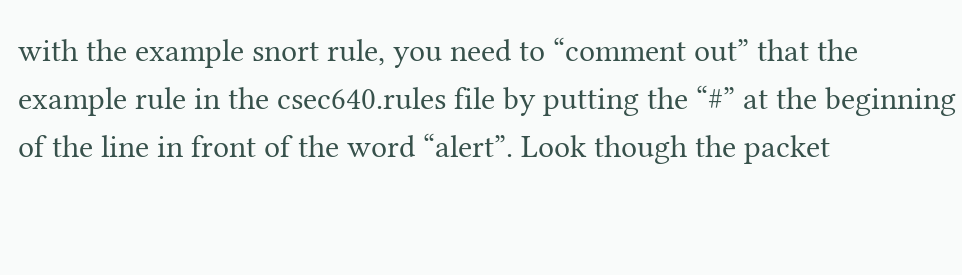with the example snort rule, you need to “comment out” that the example rule in the csec640.rules file by putting the “#” at the beginning of the line in front of the word “alert”. Look though the packet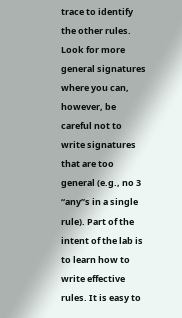trace to identify the other rules. Look for more general signatures where you can, however, be careful not to write signatures that are too general (e.g., no 3 “any”s in a single rule). Part of the intent of the lab is to learn how to write effective rules. It is easy to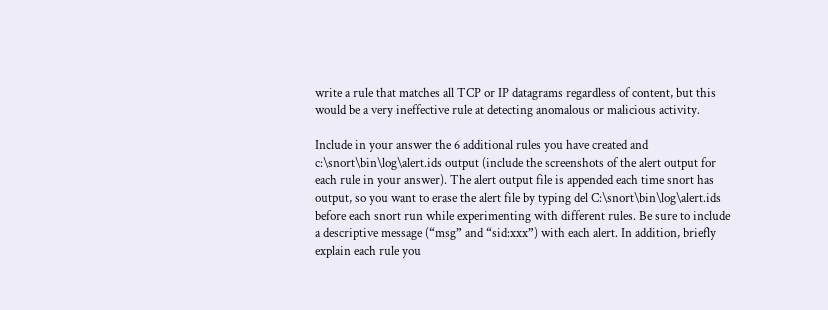write a rule that matches all TCP or IP datagrams regardless of content, but this would be a very ineffective rule at detecting anomalous or malicious activity.

Include in your answer the 6 additional rules you have created and c:\snort\bin\log\alert.ids output (include the screenshots of the alert output for each rule in your answer). The alert output file is appended each time snort has output, so you want to erase the alert file by typing del C:\snort\bin\log\alert.ids before each snort run while experimenting with different rules. Be sure to include a descriptive message (“msg” and “sid:xxx”) with each alert. In addition, briefly explain each rule you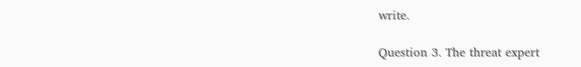write.

Question 3. The threat expert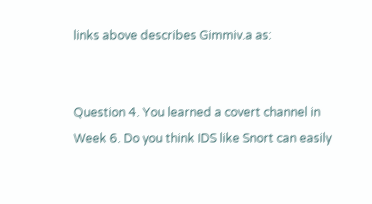links above describes Gimmiv.a as:


Question 4. You learned a covert channel in Week 6. Do you think IDS like Snort can easily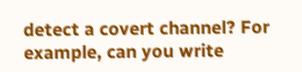detect a covert channel? For example, can you write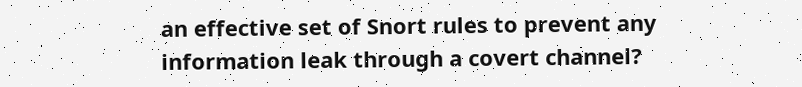an effective set of Snort rules to prevent any information leak through a covert channel?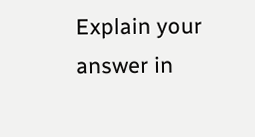Explain your answer in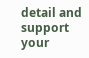detail and support your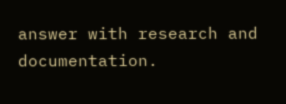answer with research and documentation.